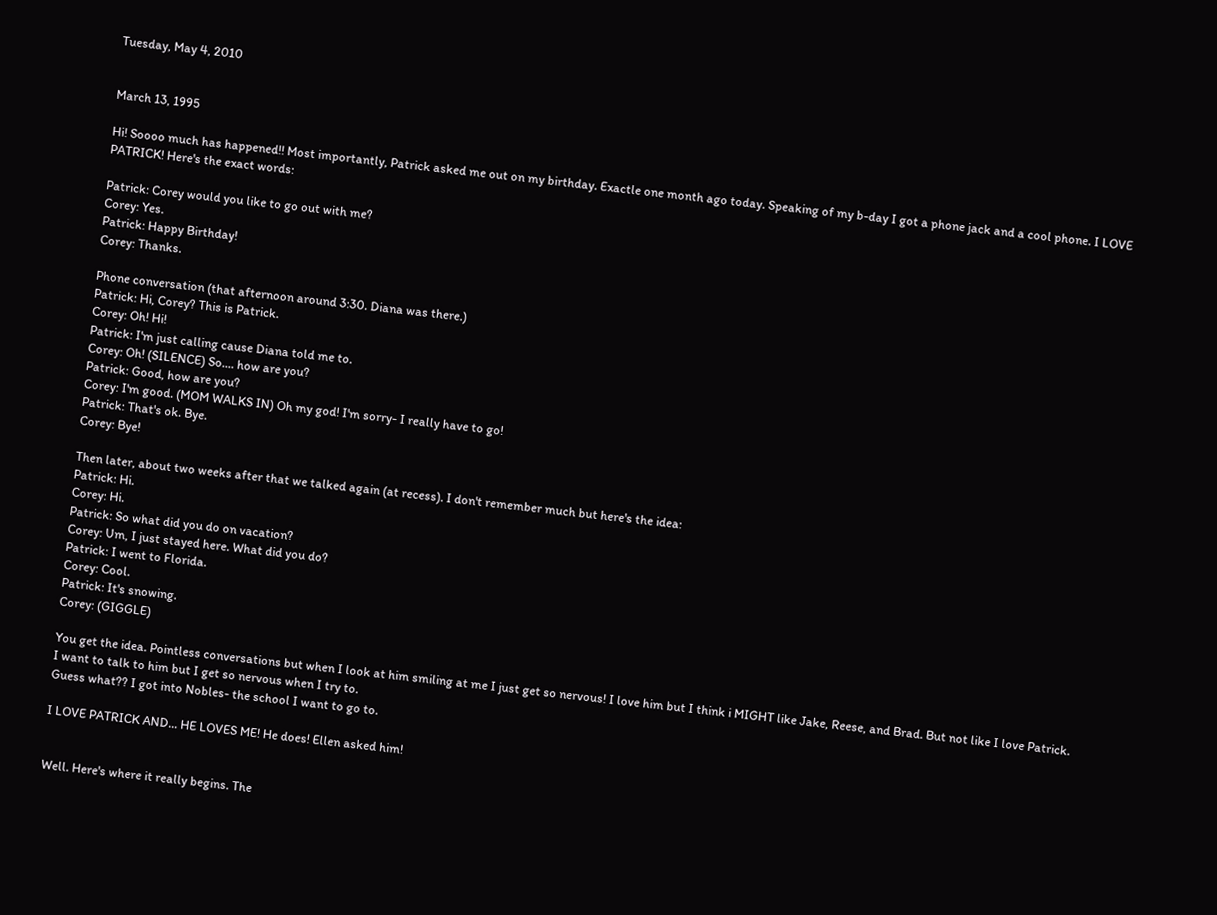Tuesday, May 4, 2010


March 13, 1995

Hi! Soooo much has happened!! Most importantly, Patrick asked me out on my birthday. Exactle one month ago today. Speaking of my b-day I got a phone jack and a cool phone. I LOVE PATRICK! Here's the exact words:

Patrick: Corey would you like to go out with me?
Corey: Yes.
Patrick: Happy Birthday!
Corey: Thanks.

Phone conversation (that afternoon around 3:30. Diana was there.)
Patrick: Hi, Corey? This is Patrick.
Corey: Oh! Hi!
Patrick: I'm just calling cause Diana told me to.
Corey: Oh! (SILENCE) So.... how are you?
Patrick: Good, how are you?
Corey: I'm good. (MOM WALKS IN) Oh my god! I'm sorry- I really have to go!
Patrick: That's ok. Bye.
Corey: Bye!

Then later, about two weeks after that we talked again (at recess). I don't remember much but here's the idea:
Patrick: Hi.
Corey: Hi.
Patrick: So what did you do on vacation?
Corey: Um, I just stayed here. What did you do?
Patrick: I went to Florida.
Corey: Cool.
Patrick: It's snowing.
Corey: (GIGGLE)

You get the idea. Pointless conversations but when I look at him smiling at me I just get so nervous! I love him but I think i MIGHT like Jake, Reese, and Brad. But not like I love Patrick. I want to talk to him but I get so nervous when I try to.
Guess what?? I got into Nobles- the school I want to go to.

I LOVE PATRICK AND... HE LOVES ME! He does! Ellen asked him!


Well. Here's where it really begins. The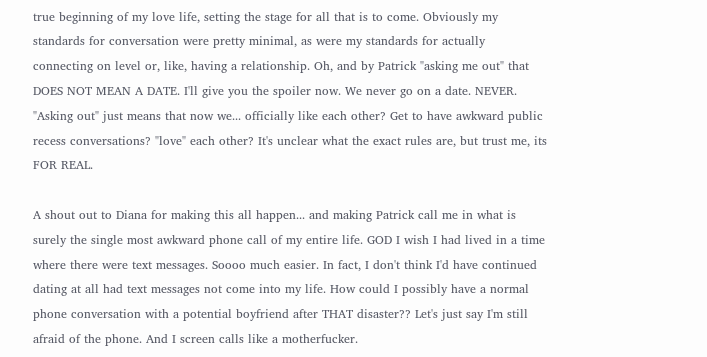true beginning of my love life, setting the stage for all that is to come. Obviously my standards for conversation were pretty minimal, as were my standards for actually connecting on level or, like, having a relationship. Oh, and by Patrick "asking me out" that DOES NOT MEAN A DATE. I'll give you the spoiler now. We never go on a date. NEVER. "Asking out" just means that now we... officially like each other? Get to have awkward public recess conversations? "love" each other? It's unclear what the exact rules are, but trust me, its FOR REAL.

A shout out to Diana for making this all happen... and making Patrick call me in what is surely the single most awkward phone call of my entire life. GOD I wish I had lived in a time where there were text messages. Soooo much easier. In fact, I don't think I'd have continued dating at all had text messages not come into my life. How could I possibly have a normal phone conversation with a potential boyfriend after THAT disaster?? Let's just say I'm still afraid of the phone. And I screen calls like a motherfucker.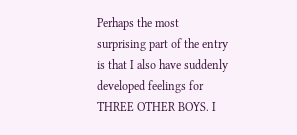Perhaps the most surprising part of the entry is that I also have suddenly developed feelings for THREE OTHER BOYS. I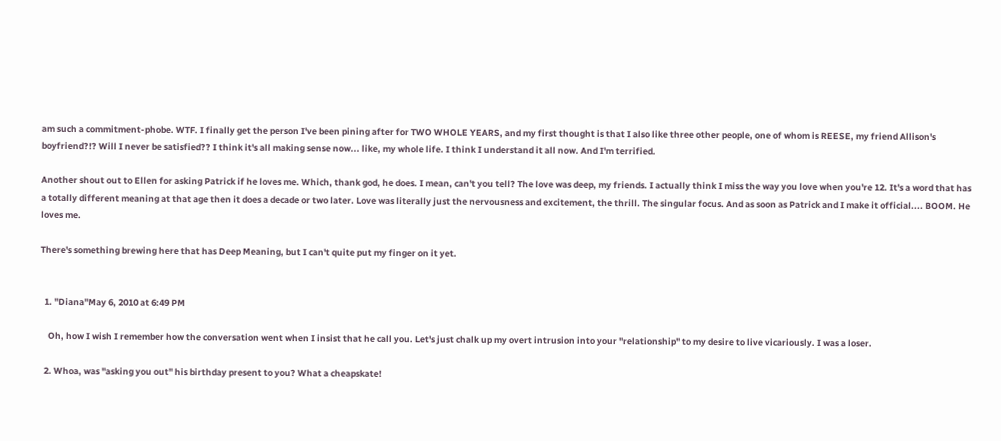am such a commitment-phobe. WTF. I finally get the person I've been pining after for TWO WHOLE YEARS, and my first thought is that I also like three other people, one of whom is REESE, my friend Allison's boyfriend?!? Will I never be satisfied?? I think it's all making sense now... like, my whole life. I think I understand it all now. And I'm terrified.

Another shout out to Ellen for asking Patrick if he loves me. Which, thank god, he does. I mean, can't you tell? The love was deep, my friends. I actually think I miss the way you love when you're 12. It's a word that has a totally different meaning at that age then it does a decade or two later. Love was literally just the nervousness and excitement, the thrill. The singular focus. And as soon as Patrick and I make it official.... BOOM. He loves me.

There's something brewing here that has Deep Meaning, but I can't quite put my finger on it yet.


  1. "Diana"May 6, 2010 at 6:49 PM

    Oh, how I wish I remember how the conversation went when I insist that he call you. Let's just chalk up my overt intrusion into your "relationship" to my desire to live vicariously. I was a loser.

  2. Whoa, was "asking you out" his birthday present to you? What a cheapskate!